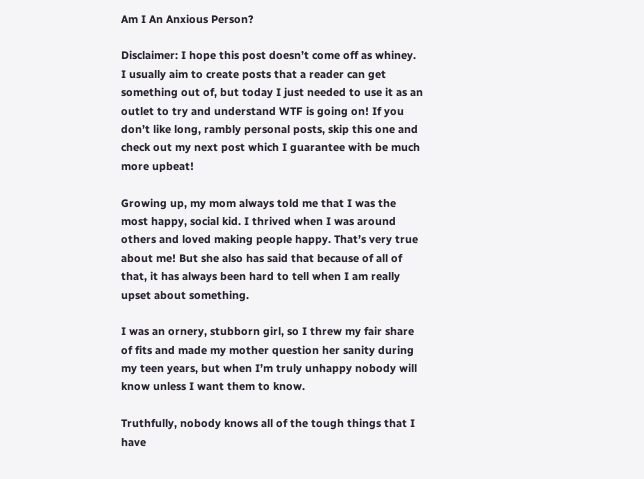Am I An Anxious Person?

Disclaimer: I hope this post doesn’t come off as whiney. I usually aim to create posts that a reader can get something out of, but today I just needed to use it as an outlet to try and understand WTF is going on! If you don’t like long, rambly personal posts, skip this one and check out my next post which I guarantee with be much more upbeat!

Growing up, my mom always told me that I was the most happy, social kid. I thrived when I was around others and loved making people happy. That’s very true about me! But she also has said that because of all of that, it has always been hard to tell when I am really upset about something.

I was an ornery, stubborn girl, so I threw my fair share of fits and made my mother question her sanity during my teen years, but when I’m truly unhappy nobody will know unless I want them to know.

Truthfully, nobody knows all of the tough things that I have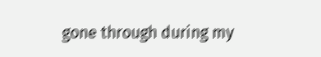gone through during my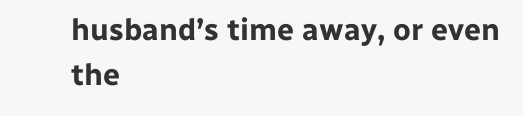husband’s time away, or even the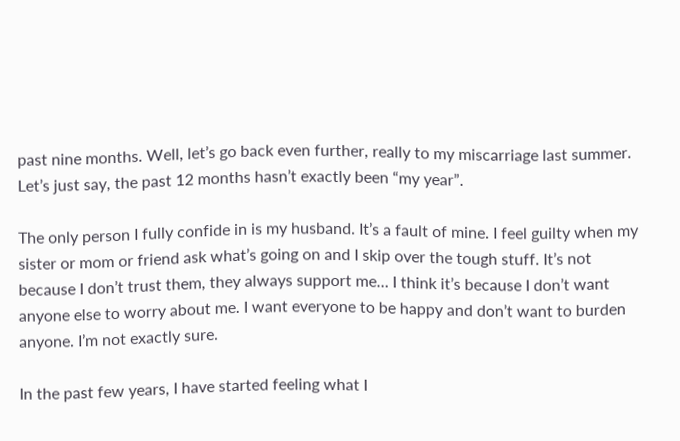past nine months. Well, let’s go back even further, really to my miscarriage last summer. Let’s just say, the past 12 months hasn’t exactly been “my year”.

The only person I fully confide in is my husband. It’s a fault of mine. I feel guilty when my sister or mom or friend ask what’s going on and I skip over the tough stuff. It’s not because I don’t trust them, they always support me… I think it’s because I don’t want anyone else to worry about me. I want everyone to be happy and don’t want to burden anyone. I’m not exactly sure.

In the past few years, I have started feeling what I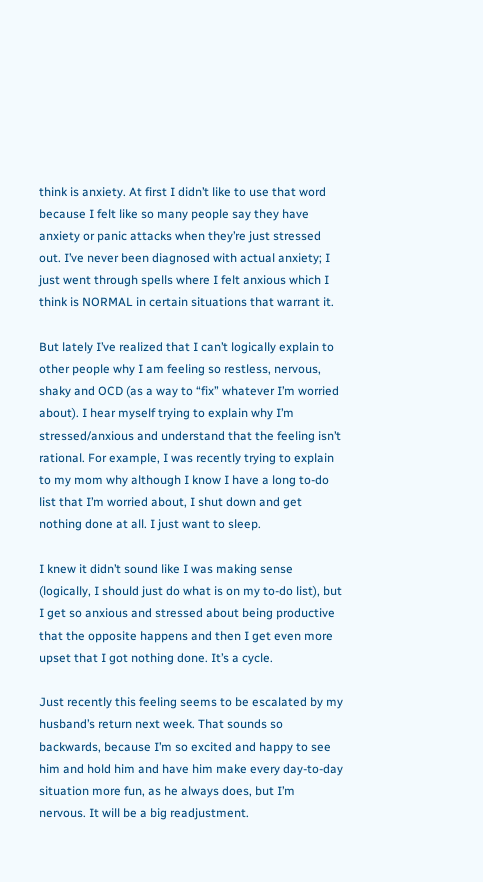think is anxiety. At first I didn’t like to use that word because I felt like so many people say they have anxiety or panic attacks when they’re just stressed out. I’ve never been diagnosed with actual anxiety; I just went through spells where I felt anxious which I think is NORMAL in certain situations that warrant it.

But lately I’ve realized that I can’t logically explain to other people why I am feeling so restless, nervous, shaky and OCD (as a way to “fix” whatever I’m worried about). I hear myself trying to explain why I’m stressed/anxious and understand that the feeling isn’t rational. For example, I was recently trying to explain to my mom why although I know I have a long to-do list that I’m worried about, I shut down and get nothing done at all. I just want to sleep.

I knew it didn’t sound like I was making sense (logically, I should just do what is on my to-do list), but I get so anxious and stressed about being productive that the opposite happens and then I get even more upset that I got nothing done. It’s a cycle.

Just recently this feeling seems to be escalated by my husband’s return next week. That sounds so backwards, because I’m so excited and happy to see him and hold him and have him make every day-to-day situation more fun, as he always does, but I’m nervous. It will be a big readjustment.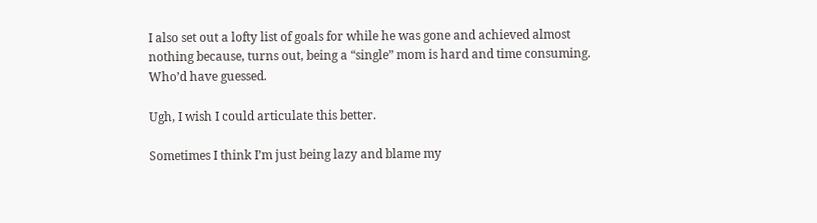I also set out a lofty list of goals for while he was gone and achieved almost nothing because, turns out, being a “single” mom is hard and time consuming. Who’d have guessed.

Ugh, I wish I could articulate this better.

Sometimes I think I’m just being lazy and blame my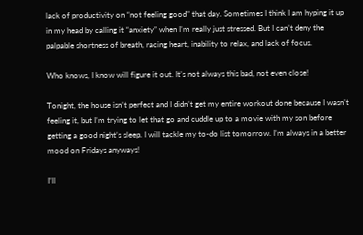lack of productivity on “not feeling good” that day. Sometimes I think I am hyping it up in my head by calling it “anxiety” when I’m really just stressed. But I can’t deny the palpable shortness of breath, racing heart, inability to relax, and lack of focus.

Who knows, I know will figure it out. It’s not always this bad, not even close!

Tonight, the house isn’t perfect and I didn’t get my entire workout done because I wasn’t feeling it, but I’m trying to let that go and cuddle up to a movie with my son before getting a good night’s sleep. I will tackle my to-do list tomorrow. I’m always in a better mood on Fridays anyways!

I’ll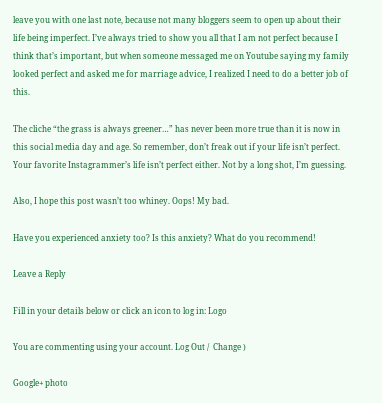leave you with one last note, because not many bloggers seem to open up about their life being imperfect. I’ve always tried to show you all that I am not perfect because I think that’s important, but when someone messaged me on Youtube saying my family looked perfect and asked me for marriage advice, I realized I need to do a better job of this.

The cliche “the grass is always greener…” has never been more true than it is now in this social media day and age. So remember, don’t freak out if your life isn’t perfect. Your favorite Instagrammer’s life isn’t perfect either. Not by a long shot, I’m guessing.

Also, I hope this post wasn’t too whiney. Oops! My bad.

Have you experienced anxiety too? Is this anxiety? What do you recommend!

Leave a Reply

Fill in your details below or click an icon to log in: Logo

You are commenting using your account. Log Out /  Change )

Google+ photo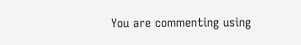You are commenting using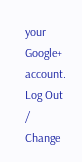your Google+ account. Log Out /  Change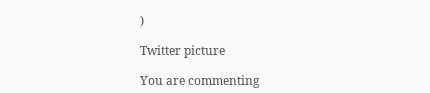)

Twitter picture

You are commenting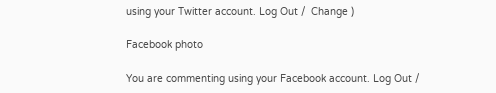using your Twitter account. Log Out /  Change )

Facebook photo

You are commenting using your Facebook account. Log Out /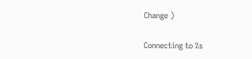Change )

Connecting to %s